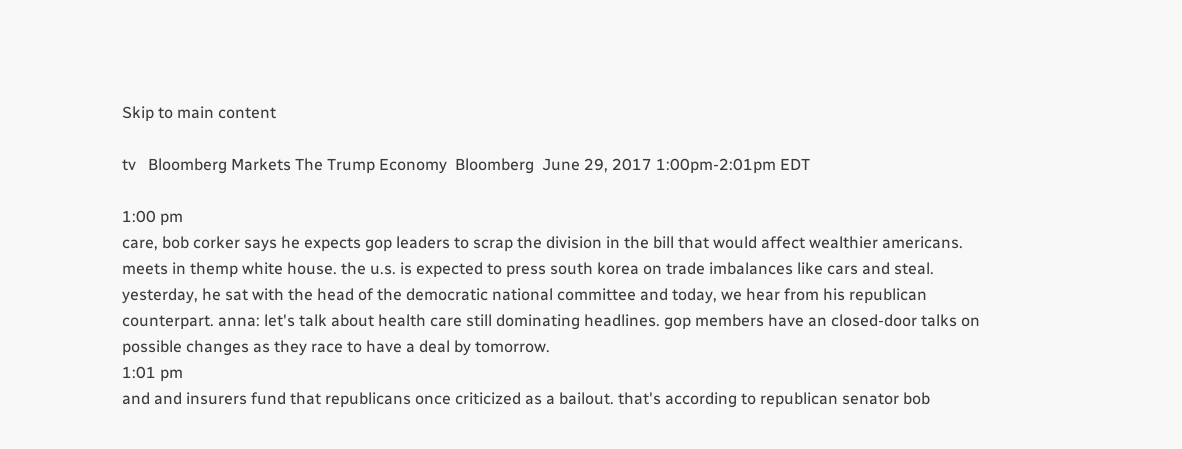Skip to main content

tv   Bloomberg Markets The Trump Economy  Bloomberg  June 29, 2017 1:00pm-2:01pm EDT

1:00 pm
care, bob corker says he expects gop leaders to scrap the division in the bill that would affect wealthier americans. meets in themp white house. the u.s. is expected to press south korea on trade imbalances like cars and steal. yesterday, he sat with the head of the democratic national committee and today, we hear from his republican counterpart. anna: let's talk about health care still dominating headlines. gop members have an closed-door talks on possible changes as they race to have a deal by tomorrow.
1:01 pm
and and insurers fund that republicans once criticized as a bailout. that's according to republican senator bob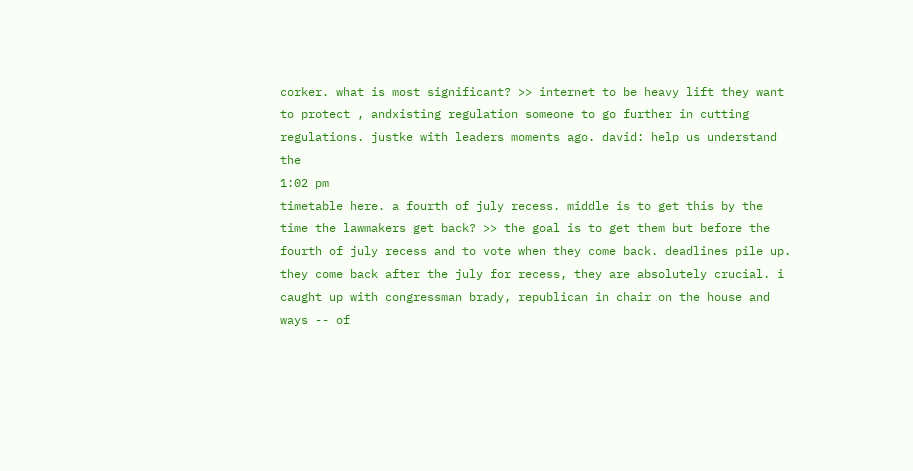corker. what is most significant? >> internet to be heavy lift they want to protect , andxisting regulation someone to go further in cutting regulations. justke with leaders moments ago. david: help us understand the
1:02 pm
timetable here. a fourth of july recess. middle is to get this by the time the lawmakers get back? >> the goal is to get them but before the fourth of july recess and to vote when they come back. deadlines pile up. they come back after the july for recess, they are absolutely crucial. i caught up with congressman brady, republican in chair on the house and ways -- of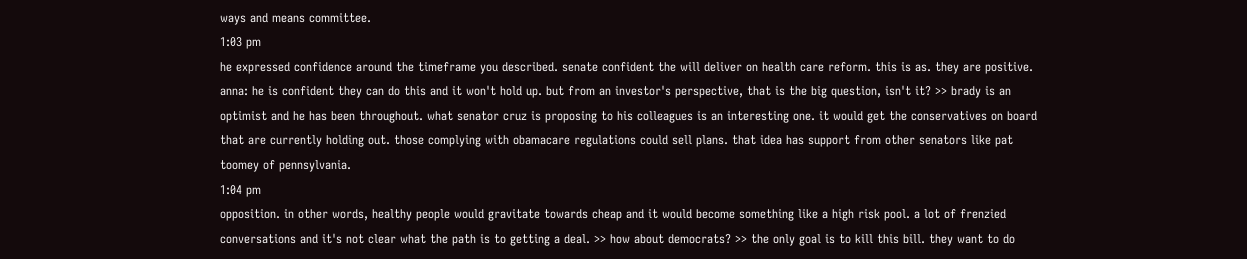ways and means committee.
1:03 pm
he expressed confidence around the timeframe you described. senate confident the will deliver on health care reform. this is as. they are positive. anna: he is confident they can do this and it won't hold up. but from an investor's perspective, that is the big question, isn't it? >> brady is an optimist and he has been throughout. what senator cruz is proposing to his colleagues is an interesting one. it would get the conservatives on board that are currently holding out. those complying with obamacare regulations could sell plans. that idea has support from other senators like pat toomey of pennsylvania.
1:04 pm
opposition. in other words, healthy people would gravitate towards cheap and it would become something like a high risk pool. a lot of frenzied conversations and it's not clear what the path is to getting a deal. >> how about democrats? >> the only goal is to kill this bill. they want to do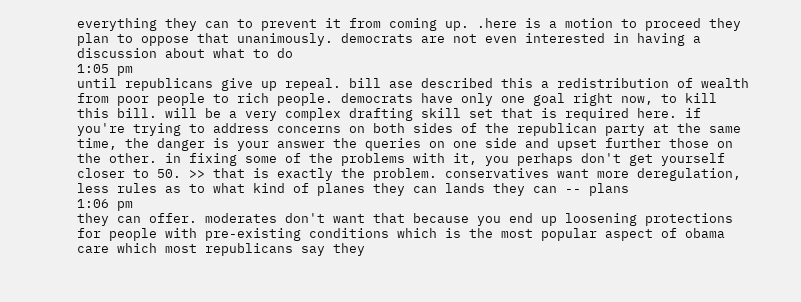everything they can to prevent it from coming up. .here is a motion to proceed they plan to oppose that unanimously. democrats are not even interested in having a discussion about what to do
1:05 pm
until republicans give up repeal. bill ase described this a redistribution of wealth from poor people to rich people. democrats have only one goal right now, to kill this bill. will be a very complex drafting skill set that is required here. if you're trying to address concerns on both sides of the republican party at the same time, the danger is your answer the queries on one side and upset further those on the other. in fixing some of the problems with it, you perhaps don't get yourself closer to 50. >> that is exactly the problem. conservatives want more deregulation, less rules as to what kind of planes they can lands they can -- plans
1:06 pm
they can offer. moderates don't want that because you end up loosening protections for people with pre-existing conditions which is the most popular aspect of obama care which most republicans say they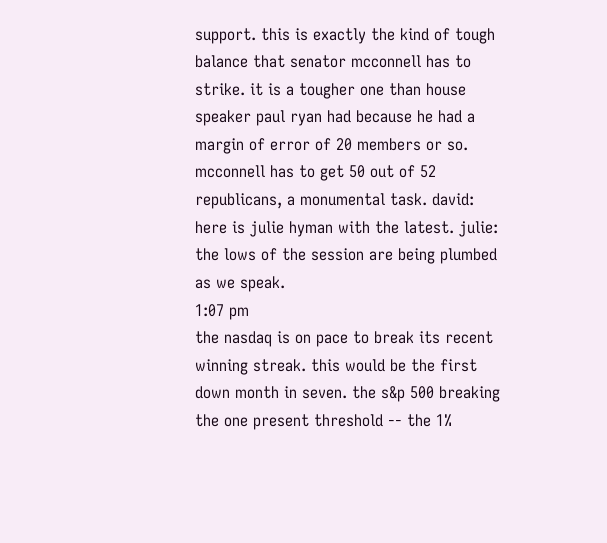support. this is exactly the kind of tough balance that senator mcconnell has to strike. it is a tougher one than house speaker paul ryan had because he had a margin of error of 20 members or so. mcconnell has to get 50 out of 52 republicans, a monumental task. david: here is julie hyman with the latest. julie: the lows of the session are being plumbed as we speak.
1:07 pm
the nasdaq is on pace to break its recent winning streak. this would be the first down month in seven. the s&p 500 breaking the one present threshold -- the 1%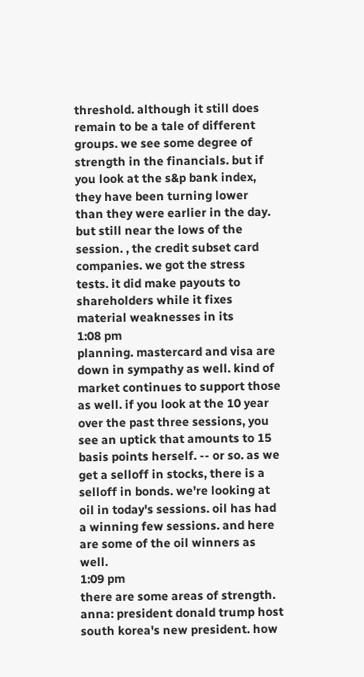threshold. although it still does remain to be a tale of different groups. we see some degree of strength in the financials. but if you look at the s&p bank index, they have been turning lower than they were earlier in the day. but still near the lows of the session. , the credit subset card companies. we got the stress tests. it did make payouts to shareholders while it fixes material weaknesses in its
1:08 pm
planning. mastercard and visa are down in sympathy as well. kind of market continues to support those as well. if you look at the 10 year over the past three sessions, you see an uptick that amounts to 15 basis points herself. -- or so. as we get a selloff in stocks, there is a selloff in bonds. we're looking at oil in today's sessions. oil has had a winning few sessions. and here are some of the oil winners as well.
1:09 pm
there are some areas of strength. anna: president donald trump host south korea's new president. how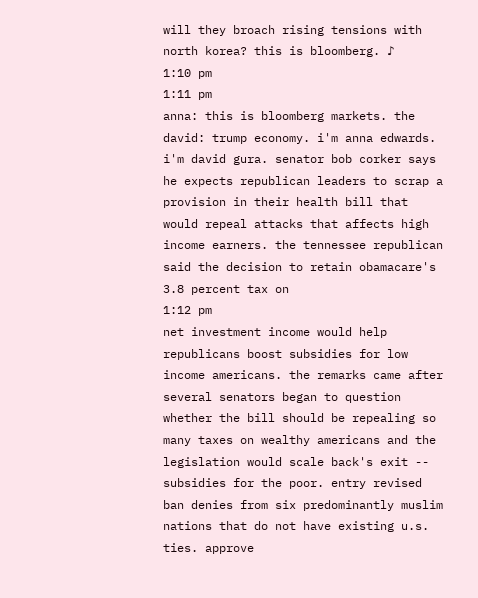will they broach rising tensions with north korea? this is bloomberg. ♪
1:10 pm
1:11 pm
anna: this is bloomberg markets. the david: trump economy. i'm anna edwards. i'm david gura. senator bob corker says he expects republican leaders to scrap a provision in their health bill that would repeal attacks that affects high income earners. the tennessee republican said the decision to retain obamacare's 3.8 percent tax on
1:12 pm
net investment income would help republicans boost subsidies for low income americans. the remarks came after several senators began to question whether the bill should be repealing so many taxes on wealthy americans and the legislation would scale back's exit -- subsidies for the poor. entry revised ban denies from six predominantly muslim nations that do not have existing u.s. ties. approve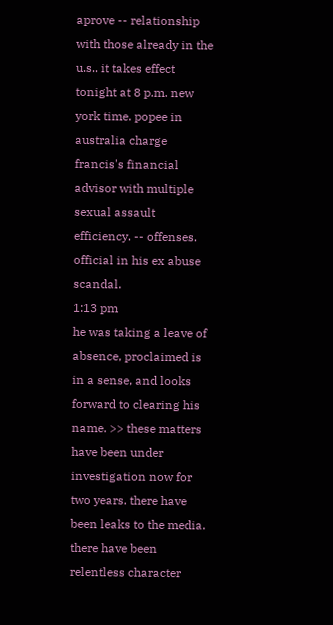aprove -- relationship with those already in the u.s.. it takes effect tonight at 8 p.m. new york time. popee in australia charge francis's financial advisor with multiple sexual assault efficiency. -- offenses. official in his ex abuse scandal.
1:13 pm
he was taking a leave of absence, proclaimed is in a sense, and looks forward to clearing his name. >> these matters have been under investigation now for two years. there have been leaks to the media. there have been relentless character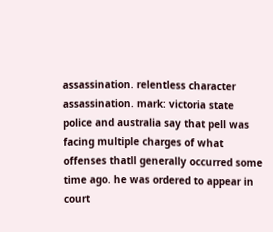assassination. relentless character assassination. mark: victoria state police and australia say that pell was facing multiple charges of what offenses thatll generally occurred some time ago. he was ordered to appear in court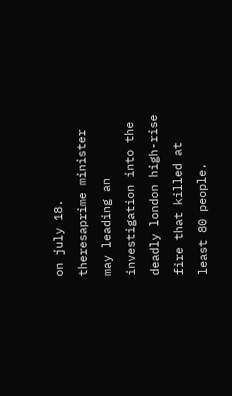on july 18. theresaprime minister may leading an investigation into the deadly london high-rise fire that killed at least 80 people.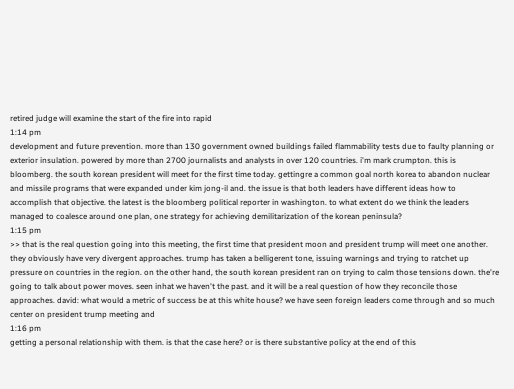retired judge will examine the start of the fire into rapid
1:14 pm
development and future prevention. more than 130 government owned buildings failed flammability tests due to faulty planning or exterior insulation. powered by more than 2700 journalists and analysts in over 120 countries. i'm mark crumpton. this is bloomberg. the south korean president will meet for the first time today. gettingre a common goal north korea to abandon nuclear and missile programs that were expanded under kim jong-il and. the issue is that both leaders have different ideas how to accomplish that objective. the latest is the bloomberg political reporter in washington. to what extent do we think the leaders managed to coalesce around one plan, one strategy for achieving demilitarization of the korean peninsula?
1:15 pm
>> that is the real question going into this meeting, the first time that president moon and president trump will meet one another. they obviously have very divergent approaches. trump has taken a belligerent tone, issuing warnings and trying to ratchet up pressure on countries in the region. on the other hand, the south korean president ran on trying to calm those tensions down. the're going to talk about power moves. seen inhat we haven't the past. and it will be a real question of how they reconcile those approaches. david: what would a metric of success be at this white house? we have seen foreign leaders come through and so much center on president trump meeting and
1:16 pm
getting a personal relationship with them. is that the case here? or is there substantive policy at the end of this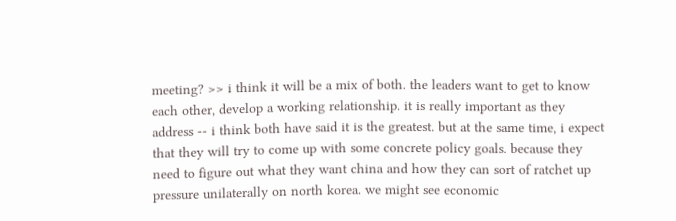meeting? >> i think it will be a mix of both. the leaders want to get to know each other, develop a working relationship. it is really important as they address -- i think both have said it is the greatest. but at the same time, i expect that they will try to come up with some concrete policy goals. because they need to figure out what they want china and how they can sort of ratchet up pressure unilaterally on north korea. we might see economic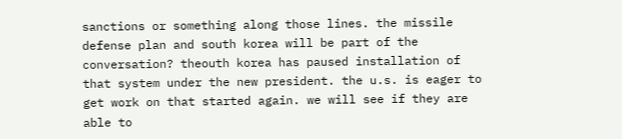sanctions or something along those lines. the missile defense plan and south korea will be part of the conversation? theouth korea has paused installation of that system under the new president. the u.s. is eager to get work on that started again. we will see if they are able to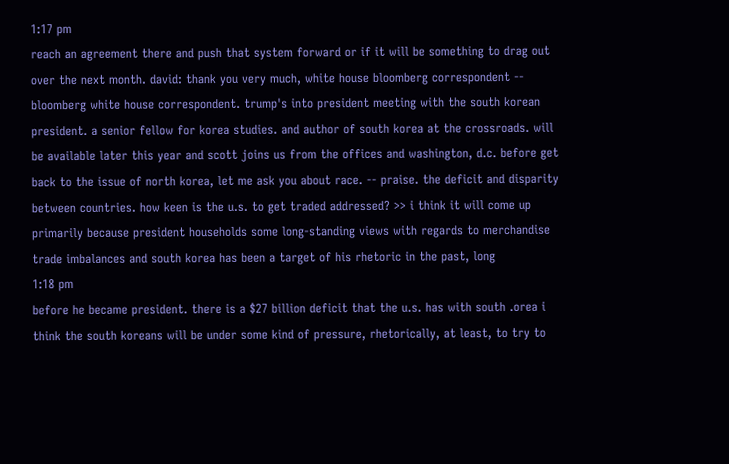1:17 pm
reach an agreement there and push that system forward or if it will be something to drag out over the next month. david: thank you very much, white house bloomberg correspondent -- bloomberg white house correspondent. trump's into president meeting with the south korean president. a senior fellow for korea studies. and author of south korea at the crossroads. will be available later this year and scott joins us from the offices and washington, d.c. before get back to the issue of north korea, let me ask you about race. -- praise. the deficit and disparity between countries. how keen is the u.s. to get traded addressed? >> i think it will come up primarily because president households some long-standing views with regards to merchandise trade imbalances and south korea has been a target of his rhetoric in the past, long
1:18 pm
before he became president. there is a $27 billion deficit that the u.s. has with south .orea i think the south koreans will be under some kind of pressure, rhetorically, at least, to try to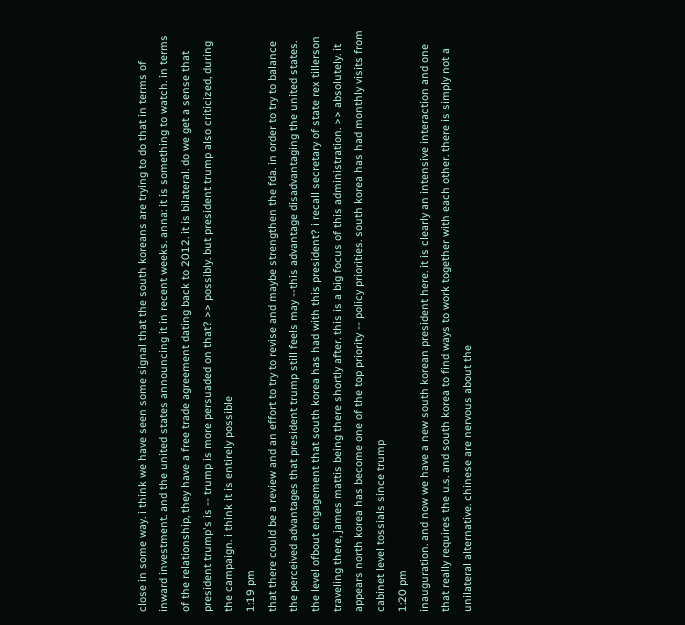close in some way. i think we have seen some signal that the south koreans are trying to do that in terms of inward investment. and the united states announcing it in recent weeks. anna: it is something to watch. in terms of the relationship, they have a free trade agreement dating back to 2012. it is bilateral. do we get a sense that president trump's is -- trump is more persuaded on that? >> possibly. but president trump also criticized, during the campaign. i think it is entirely possible
1:19 pm
that there could be a review and an effort to try to revise and maybe strengthen the fda. in order to try to balance the perceived advantages that president trump still feels may --this advantage disadvantaging the united states. the level ofbout engagement that south korea has had with this president? i recall secretary of state rex tillerson traveling there, james mattis being there shortly after. this is a big focus of this administration. >> absolutely. it appears north korea has become one of the top priority -- policy priorities. south korea has had monthly visits from cabinet level tossials since trump
1:20 pm
inauguration. and now we have a new south korean president here. it is clearly an intensive interaction and one that really requires the u.s. and south korea to find ways to work together with each other. there is simply not a unilateral alternative. chinese are nervous about the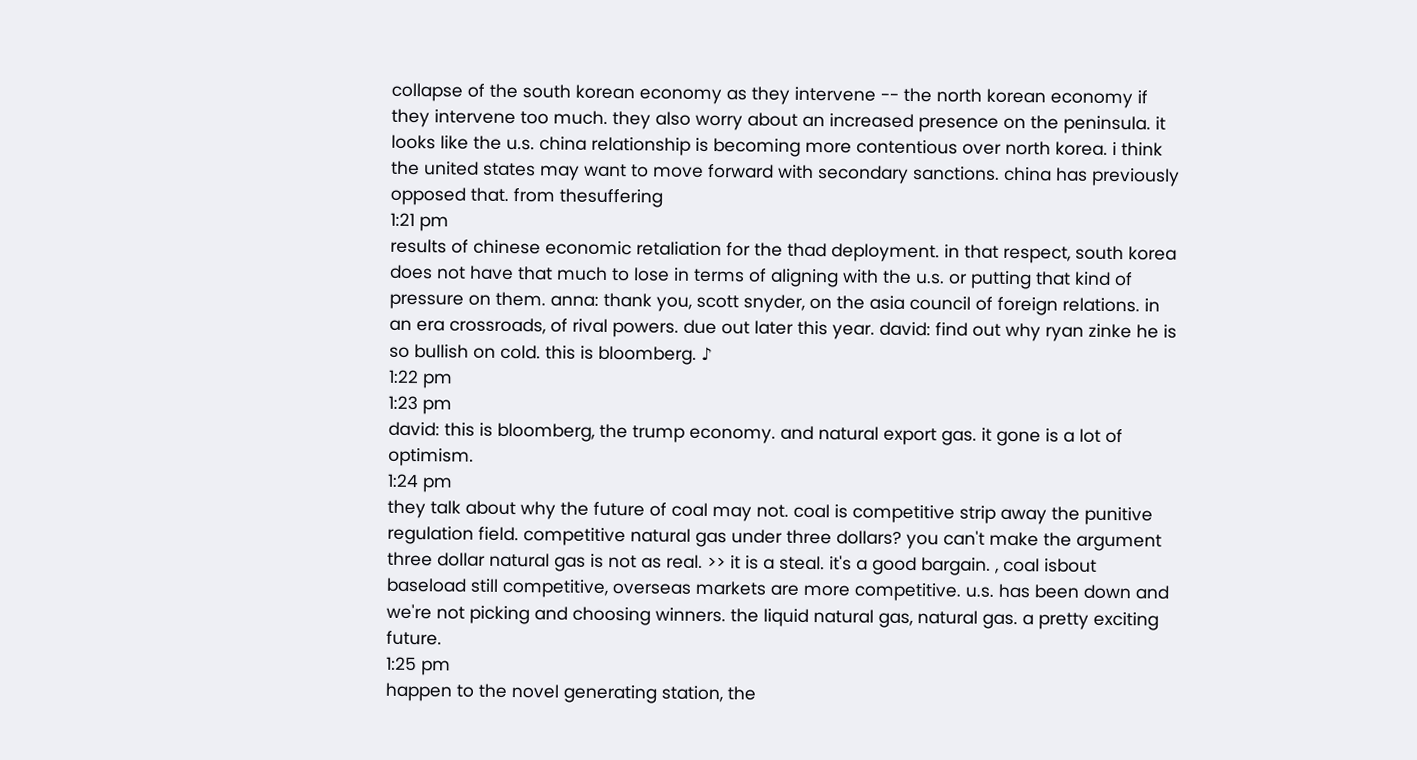collapse of the south korean economy as they intervene -- the north korean economy if they intervene too much. they also worry about an increased presence on the peninsula. it looks like the u.s. china relationship is becoming more contentious over north korea. i think the united states may want to move forward with secondary sanctions. china has previously opposed that. from thesuffering
1:21 pm
results of chinese economic retaliation for the thad deployment. in that respect, south korea does not have that much to lose in terms of aligning with the u.s. or putting that kind of pressure on them. anna: thank you, scott snyder, on the asia council of foreign relations. in an era crossroads, of rival powers. due out later this year. david: find out why ryan zinke he is so bullish on cold. this is bloomberg. ♪
1:22 pm
1:23 pm
david: this is bloomberg, the trump economy. and natural export gas. it gone is a lot of optimism.
1:24 pm
they talk about why the future of coal may not. coal is competitive strip away the punitive regulation field. competitive natural gas under three dollars? you can't make the argument three dollar natural gas is not as real. >> it is a steal. it's a good bargain. , coal isbout baseload still competitive, overseas markets are more competitive. u.s. has been down and we're not picking and choosing winners. the liquid natural gas, natural gas. a pretty exciting future.
1:25 pm
happen to the novel generating station, the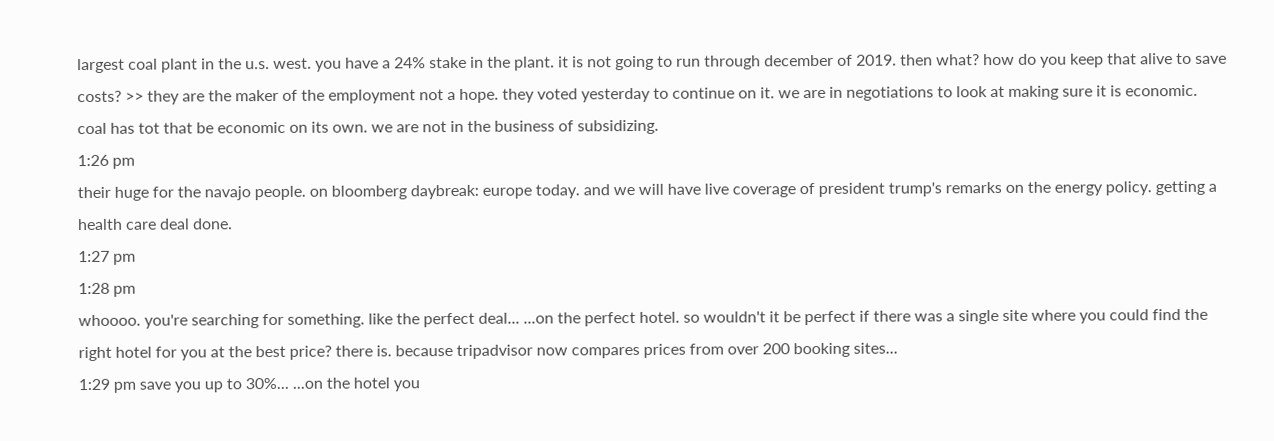largest coal plant in the u.s. west. you have a 24% stake in the plant. it is not going to run through december of 2019. then what? how do you keep that alive to save costs? >> they are the maker of the employment not a hope. they voted yesterday to continue on it. we are in negotiations to look at making sure it is economic. coal has tot that be economic on its own. we are not in the business of subsidizing.
1:26 pm
their huge for the navajo people. on bloomberg daybreak: europe today. and we will have live coverage of president trump's remarks on the energy policy. getting a health care deal done.
1:27 pm
1:28 pm
whoooo. you're searching for something. like the perfect deal... ...on the perfect hotel. so wouldn't it be perfect if there was a single site where you could find the right hotel for you at the best price? there is. because tripadvisor now compares prices from over 200 booking sites...
1:29 pm save you up to 30%... ...on the hotel you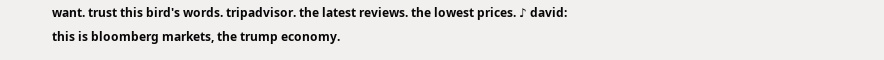want. trust this bird's words. tripadvisor. the latest reviews. the lowest prices. ♪ david: this is bloomberg markets, the trump economy.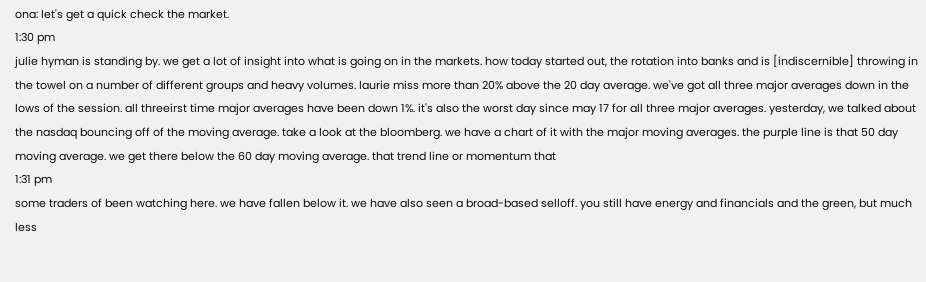ona: let's get a quick check the market.
1:30 pm
julie hyman is standing by. we get a lot of insight into what is going on in the markets. how today started out, the rotation into banks and is [indiscernible] throwing in the towel on a number of different groups and heavy volumes. laurie miss more than 20% above the 20 day average. we've got all three major averages down in the lows of the session. all threeirst time major averages have been down 1%. it's also the worst day since may 17 for all three major averages. yesterday, we talked about the nasdaq bouncing off of the moving average. take a look at the bloomberg. we have a chart of it with the major moving averages. the purple line is that 50 day moving average. we get there below the 60 day moving average. that trend line or momentum that
1:31 pm
some traders of been watching here. we have fallen below it. we have also seen a broad-based selloff. you still have energy and financials and the green, but much less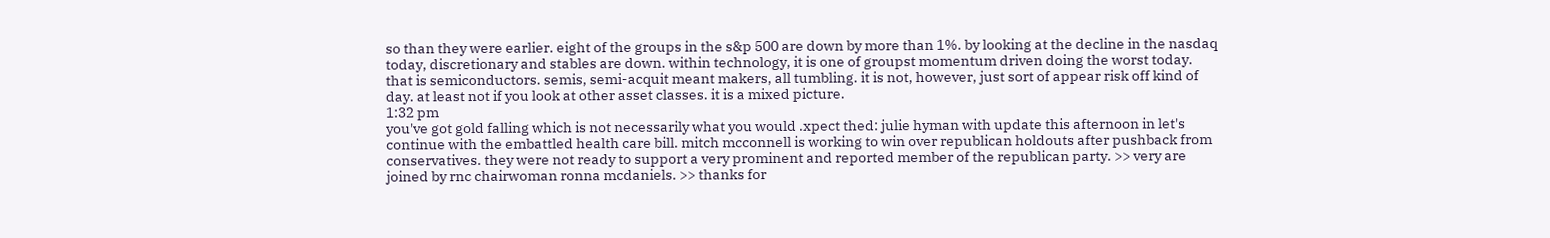so than they were earlier. eight of the groups in the s&p 500 are down by more than 1%. by looking at the decline in the nasdaq today, discretionary and stables are down. within technology, it is one of groupst momentum driven doing the worst today. that is semiconductors. semis, semi-acquit meant makers, all tumbling. it is not, however, just sort of appear risk off kind of day. at least not if you look at other asset classes. it is a mixed picture.
1:32 pm
you've got gold falling which is not necessarily what you would .xpect thed: julie hyman with update this afternoon in let's continue with the embattled health care bill. mitch mcconnell is working to win over republican holdouts after pushback from conservatives. they were not ready to support a very prominent and reported member of the republican party. >> very are joined by rnc chairwoman ronna mcdaniels. >> thanks for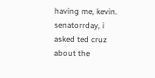having me, kevin. senatorrday, i asked ted cruz about the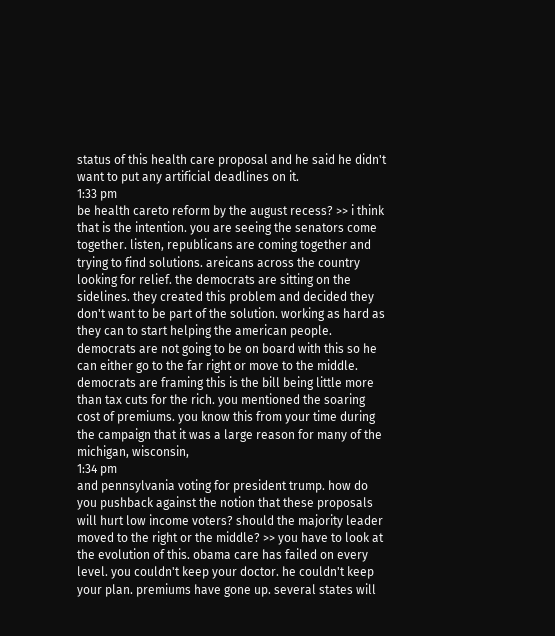status of this health care proposal and he said he didn't want to put any artificial deadlines on it.
1:33 pm
be health careto reform by the august recess? >> i think that is the intention. you are seeing the senators come together. listen, republicans are coming together and trying to find solutions. areicans across the country looking for relief. the democrats are sitting on the sidelines. they created this problem and decided they don't want to be part of the solution. working as hard as they can to start helping the american people. democrats are not going to be on board with this so he can either go to the far right or move to the middle. democrats are framing this is the bill being little more than tax cuts for the rich. you mentioned the soaring cost of premiums. you know this from your time during the campaign that it was a large reason for many of the michigan, wisconsin,
1:34 pm
and pennsylvania voting for president trump. how do you pushback against the notion that these proposals will hurt low income voters? should the majority leader moved to the right or the middle? >> you have to look at the evolution of this. obama care has failed on every level. you couldn't keep your doctor. he couldn't keep your plan. premiums have gone up. several states will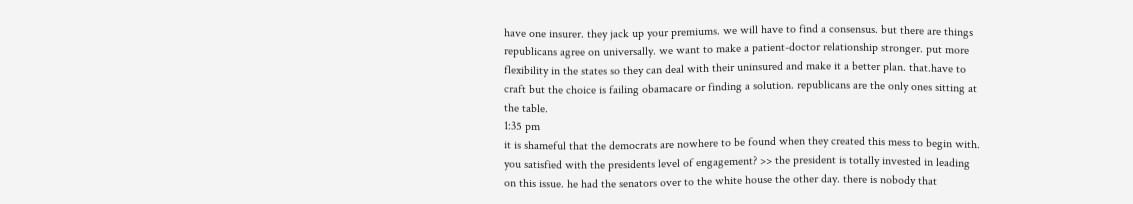have one insurer. they jack up your premiums. we will have to find a consensus. but there are things republicans agree on universally. we want to make a patient-doctor relationship stronger. put more flexibility in the states so they can deal with their uninsured and make it a better plan. that.have to craft but the choice is failing obamacare or finding a solution. republicans are the only ones sitting at the table.
1:35 pm
it is shameful that the democrats are nowhere to be found when they created this mess to begin with. you satisfied with the presidents level of engagement? >> the president is totally invested in leading on this issue. he had the senators over to the white house the other day. there is nobody that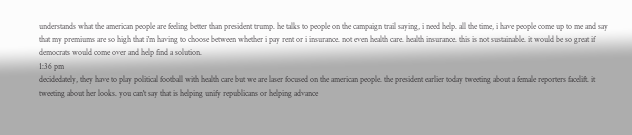understands what the american people are feeling better than president trump. he talks to people on the campaign trail saying, i need help. all the time, i have people come up to me and say that my premiums are so high that i'm having to choose between whether i pay rent or i insurance. not even health care. health insurance. this is not sustainable. it would be so great if democrats would come over and help find a solution.
1:36 pm
decidedately, they have to play political football with health care but we are laser focused on the american people. the president earlier today tweeting about a female reporters facelift. it tweeting about her looks. you can't say that is helping unify republicans or helping advance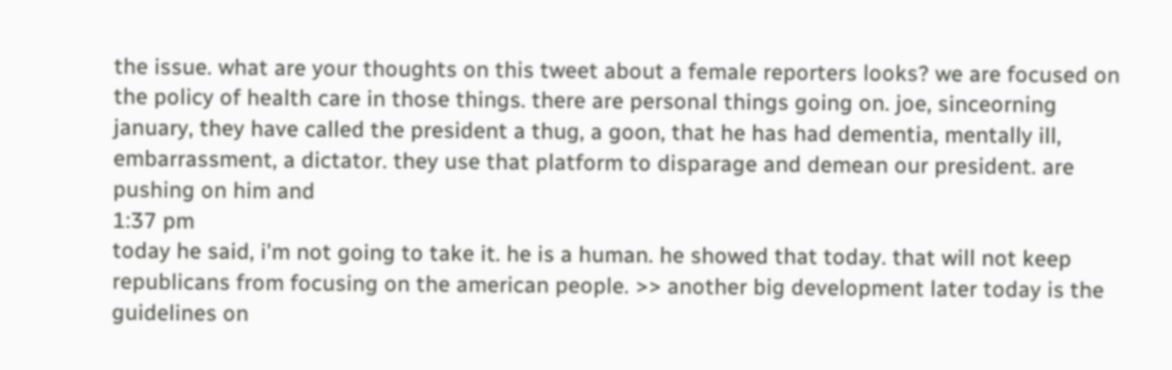the issue. what are your thoughts on this tweet about a female reporters looks? we are focused on the policy of health care in those things. there are personal things going on. joe, sinceorning january, they have called the president a thug, a goon, that he has had dementia, mentally ill, embarrassment, a dictator. they use that platform to disparage and demean our president. are pushing on him and
1:37 pm
today he said, i'm not going to take it. he is a human. he showed that today. that will not keep republicans from focusing on the american people. >> another big development later today is the guidelines on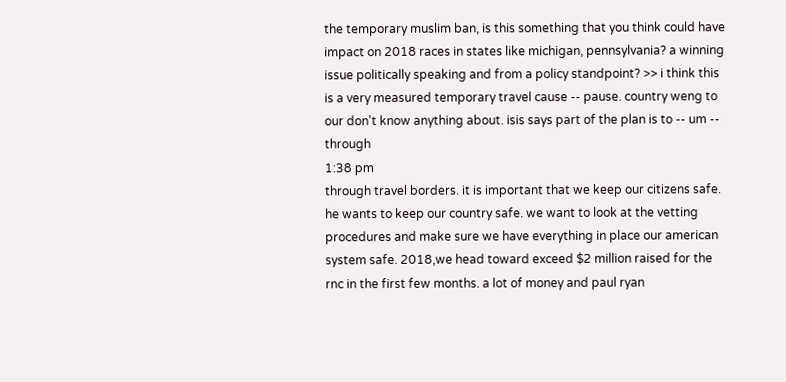the temporary muslim ban, is this something that you think could have impact on 2018 races in states like michigan, pennsylvania? a winning issue politically speaking and from a policy standpoint? >> i think this is a very measured temporary travel cause -- pause. country weng to our don't know anything about. isis says part of the plan is to -- um -- through
1:38 pm
through travel borders. it is important that we keep our citizens safe. he wants to keep our country safe. we want to look at the vetting procedures and make sure we have everything in place our american system safe. 2018,we head toward exceed $2 million raised for the rnc in the first few months. a lot of money and paul ryan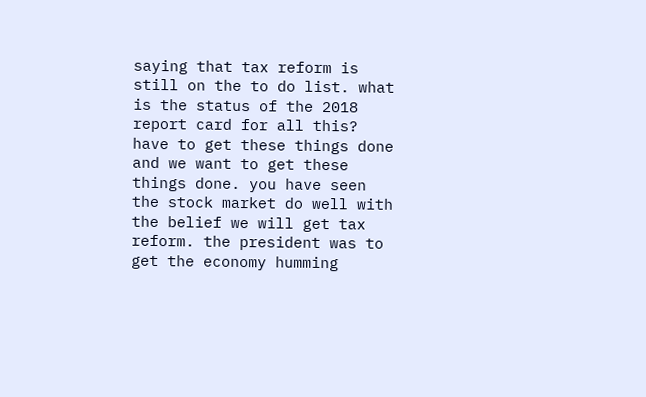saying that tax reform is still on the to do list. what is the status of the 2018 report card for all this? have to get these things done and we want to get these things done. you have seen the stock market do well with the belief we will get tax reform. the president was to get the economy humming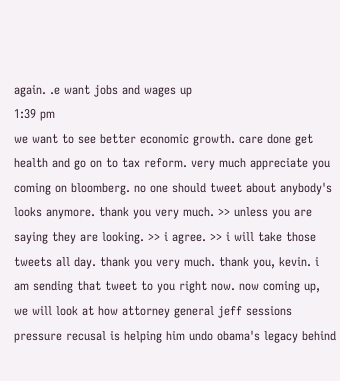again. .e want jobs and wages up
1:39 pm
we want to see better economic growth. care done get health and go on to tax reform. very much appreciate you coming on bloomberg. no one should tweet about anybody's looks anymore. thank you very much. >> unless you are saying they are looking. >> i agree. >> i will take those tweets all day. thank you very much. thank you, kevin. i am sending that tweet to you right now. now coming up, we will look at how attorney general jeff sessions pressure recusal is helping him undo obama's legacy behind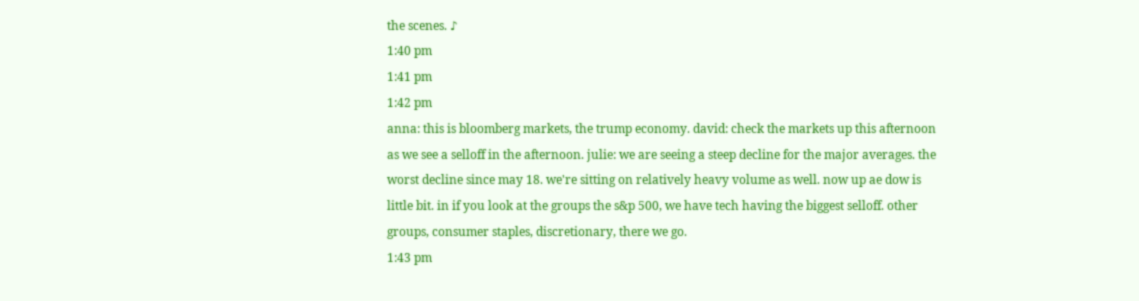the scenes. ♪
1:40 pm
1:41 pm
1:42 pm
anna: this is bloomberg markets, the trump economy. david: check the markets up this afternoon as we see a selloff in the afternoon. julie: we are seeing a steep decline for the major averages. the worst decline since may 18. we're sitting on relatively heavy volume as well. now up ae dow is little bit. in if you look at the groups the s&p 500, we have tech having the biggest selloff. other groups, consumer staples, discretionary, there we go.
1:43 pm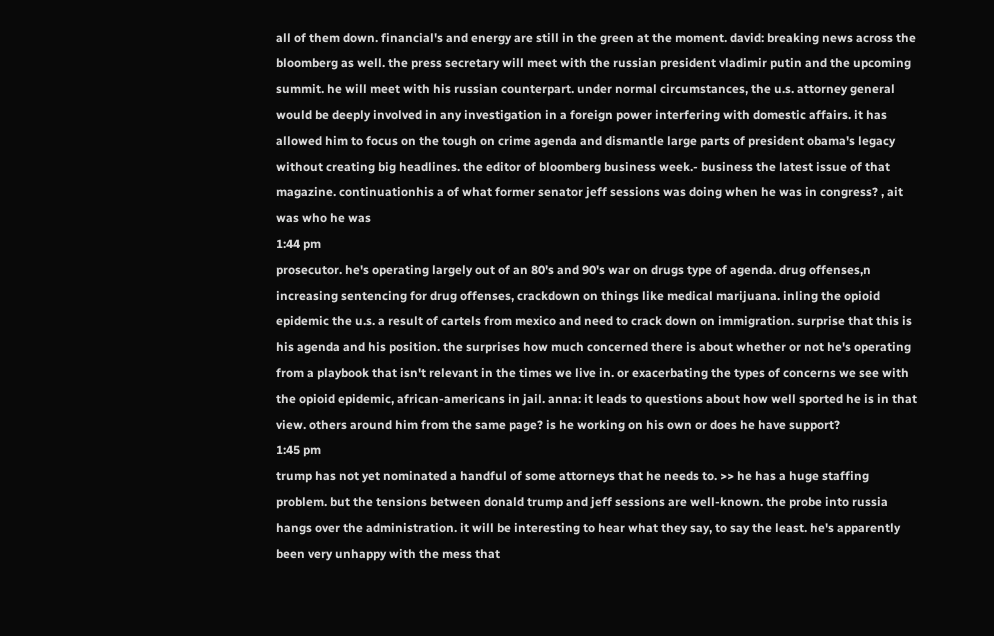all of them down. financial's and energy are still in the green at the moment. david: breaking news across the bloomberg as well. the press secretary will meet with the russian president vladimir putin and the upcoming summit. he will meet with his russian counterpart. under normal circumstances, the u.s. attorney general would be deeply involved in any investigation in a foreign power interfering with domestic affairs. it has allowed him to focus on the tough on crime agenda and dismantle large parts of president obama's legacy without creating big headlines. the editor of bloomberg business week.- business the latest issue of that magazine. continuationhis a of what former senator jeff sessions was doing when he was in congress? , ait was who he was
1:44 pm
prosecutor. he's operating largely out of an 80's and 90's war on drugs type of agenda. drug offenses,n increasing sentencing for drug offenses, crackdown on things like medical marijuana. inling the opioid epidemic the u.s. a result of cartels from mexico and need to crack down on immigration. surprise that this is his agenda and his position. the surprises how much concerned there is about whether or not he's operating from a playbook that isn't relevant in the times we live in. or exacerbating the types of concerns we see with the opioid epidemic, african-americans in jail. anna: it leads to questions about how well sported he is in that view. others around him from the same page? is he working on his own or does he have support?
1:45 pm
trump has not yet nominated a handful of some attorneys that he needs to. >> he has a huge staffing problem. but the tensions between donald trump and jeff sessions are well-known. the probe into russia hangs over the administration. it will be interesting to hear what they say, to say the least. he's apparently been very unhappy with the mess that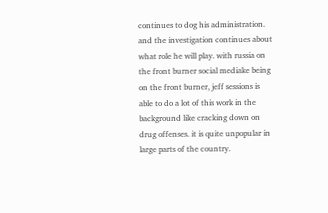continues to dog his administration. and the investigation continues about what role he will play. with russia on the front burner social mediake being on the front burner, jeff sessions is able to do a lot of this work in the background like cracking down on drug offenses. it is quite unpopular in large parts of the country.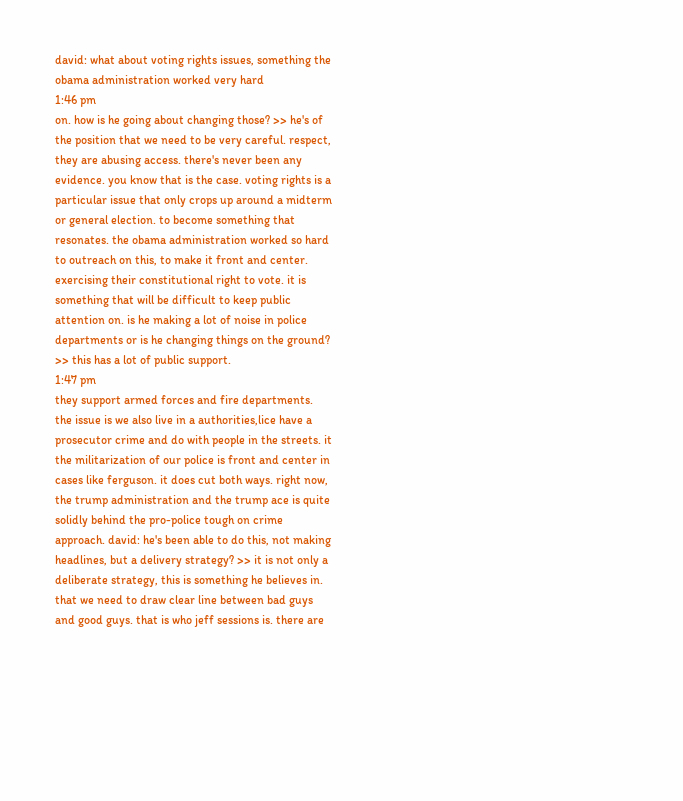david: what about voting rights issues, something the obama administration worked very hard
1:46 pm
on. how is he going about changing those? >> he's of the position that we need to be very careful. respect, they are abusing access. there's never been any evidence. you know that is the case. voting rights is a particular issue that only crops up around a midterm or general election. to become something that resonates. the obama administration worked so hard to outreach on this, to make it front and center. exercising their constitutional right to vote. it is something that will be difficult to keep public attention on. is he making a lot of noise in police departments or is he changing things on the ground? >> this has a lot of public support.
1:47 pm
they support armed forces and fire departments. the issue is we also live in a authorities,lice have a prosecutor crime and do with people in the streets. it the militarization of our police is front and center in cases like ferguson. it does cut both ways. right now, the trump administration and the trump ace is quite solidly behind the pro-police tough on crime approach. david: he's been able to do this, not making headlines, but a delivery strategy? >> it is not only a deliberate strategy, this is something he believes in. that we need to draw clear line between bad guys and good guys. that is who jeff sessions is. there are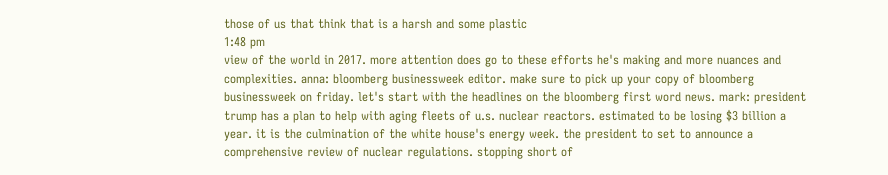those of us that think that is a harsh and some plastic
1:48 pm
view of the world in 2017. more attention does go to these efforts he's making and more nuances and complexities. anna: bloomberg businessweek editor. make sure to pick up your copy of bloomberg businessweek on friday. let's start with the headlines on the bloomberg first word news. mark: president trump has a plan to help with aging fleets of u.s. nuclear reactors. estimated to be losing $3 billion a year. it is the culmination of the white house's energy week. the president to set to announce a comprehensive review of nuclear regulations. stopping short of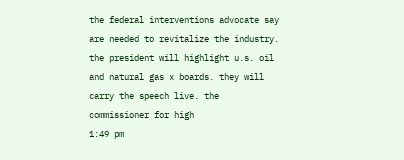the federal interventions advocate say are needed to revitalize the industry. the president will highlight u.s. oil and natural gas x boards. they will carry the speech live. the commissioner for high
1:49 pm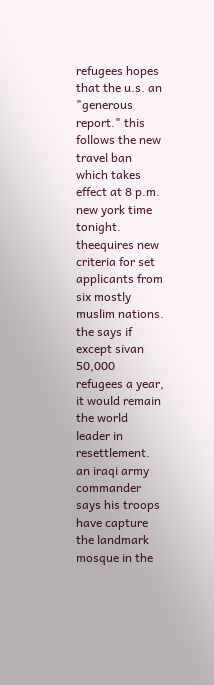refugees hopes that the u.s. an "generous report." this follows the new travel ban which takes effect at 8 p.m. new york time tonight. theequires new criteria for set applicants from six mostly muslim nations. the says if except sivan 50,000 refugees a year, it would remain the world leader in resettlement. an iraqi army commander says his troops have capture the landmark mosque in the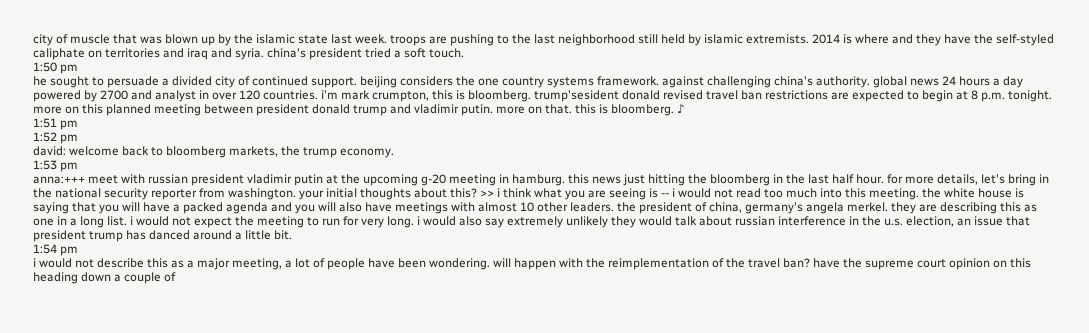city of muscle that was blown up by the islamic state last week. troops are pushing to the last neighborhood still held by islamic extremists. 2014 is where and they have the self-styled caliphate on territories and iraq and syria. china's president tried a soft touch.
1:50 pm
he sought to persuade a divided city of continued support. beijing considers the one country systems framework. against challenging china's authority. global news 24 hours a day powered by 2700 and analyst in over 120 countries. i'm mark crumpton, this is bloomberg. trump'sesident donald revised travel ban restrictions are expected to begin at 8 p.m. tonight. more on this planned meeting between president donald trump and vladimir putin. more on that. this is bloomberg. ♪
1:51 pm
1:52 pm
david: welcome back to bloomberg markets, the trump economy.
1:53 pm
anna:+++ meet with russian president vladimir putin at the upcoming g-20 meeting in hamburg. this news just hitting the bloomberg in the last half hour. for more details, let's bring in the national security reporter from washington. your initial thoughts about this? >> i think what you are seeing is -- i would not read too much into this meeting. the white house is saying that you will have a packed agenda and you will also have meetings with almost 10 other leaders. the president of china, germany's angela merkel. they are describing this as one in a long list. i would not expect the meeting to run for very long. i would also say extremely unlikely they would talk about russian interference in the u.s. election, an issue that president trump has danced around a little bit.
1:54 pm
i would not describe this as a major meeting, a lot of people have been wondering. will happen with the reimplementation of the travel ban? have the supreme court opinion on this heading down a couple of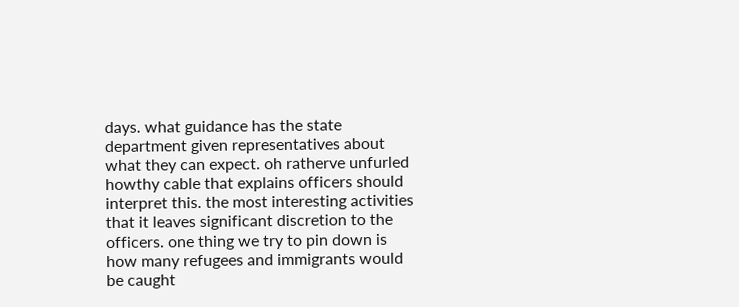days. what guidance has the state department given representatives about what they can expect. oh ratherve unfurled howthy cable that explains officers should interpret this. the most interesting activities that it leaves significant discretion to the officers. one thing we try to pin down is how many refugees and immigrants would be caught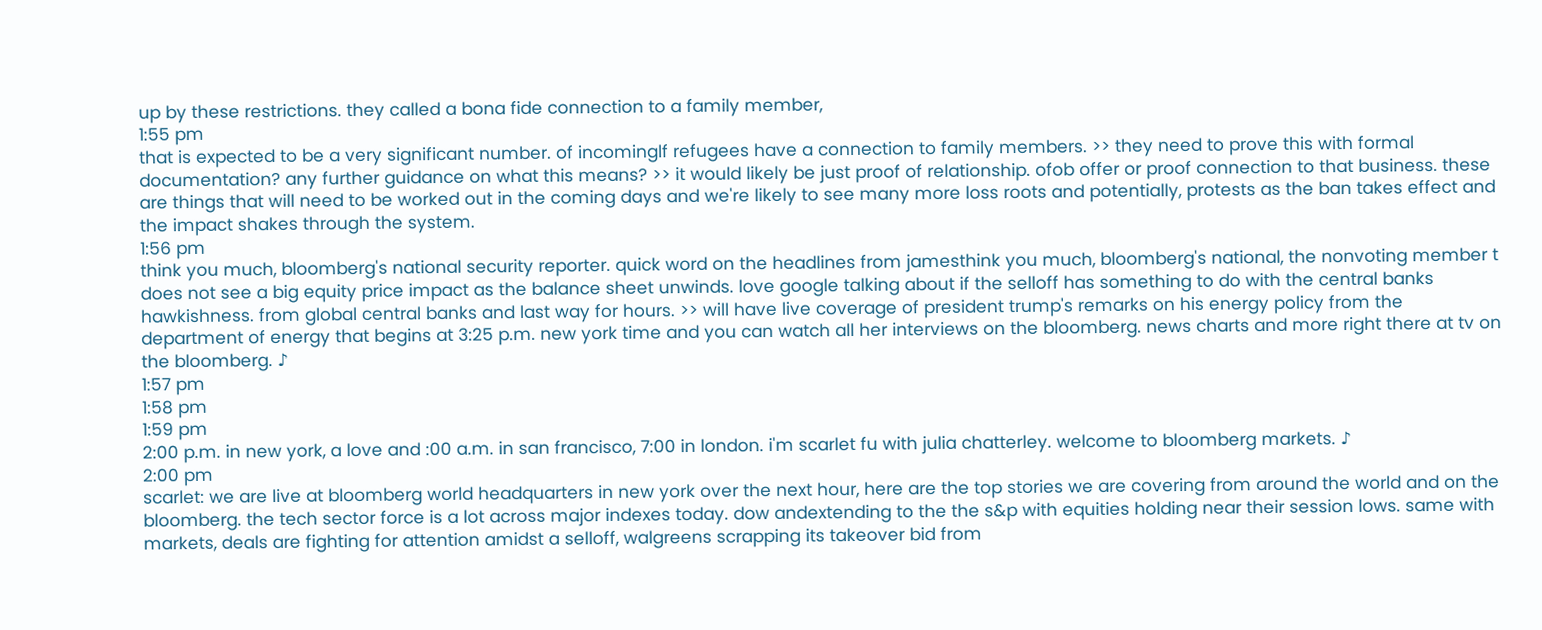up by these restrictions. they called a bona fide connection to a family member,
1:55 pm
that is expected to be a very significant number. of incominglf refugees have a connection to family members. >> they need to prove this with formal documentation? any further guidance on what this means? >> it would likely be just proof of relationship. ofob offer or proof connection to that business. these are things that will need to be worked out in the coming days and we're likely to see many more loss roots and potentially, protests as the ban takes effect and the impact shakes through the system.
1:56 pm
think you much, bloomberg's national security reporter. quick word on the headlines from jamesthink you much, bloomberg's national, the nonvoting member t does not see a big equity price impact as the balance sheet unwinds. love google talking about if the selloff has something to do with the central banks hawkishness. from global central banks and last way for hours. >> will have live coverage of president trump's remarks on his energy policy from the department of energy that begins at 3:25 p.m. new york time and you can watch all her interviews on the bloomberg. news charts and more right there at tv on the bloomberg. ♪
1:57 pm
1:58 pm
1:59 pm
2:00 p.m. in new york, a love and :00 a.m. in san francisco, 7:00 in london. i'm scarlet fu with julia chatterley. welcome to bloomberg markets. ♪
2:00 pm
scarlet: we are live at bloomberg world headquarters in new york over the next hour, here are the top stories we are covering from around the world and on the bloomberg. the tech sector force is a lot across major indexes today. dow andextending to the the s&p with equities holding near their session lows. same with markets, deals are fighting for attention amidst a selloff, walgreens scrapping its takeover bid from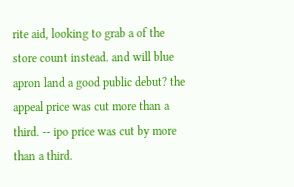rite aid, looking to grab a of the store count instead. and will blue apron land a good public debut? the appeal price was cut more than a third. -- ipo price was cut by more than a third.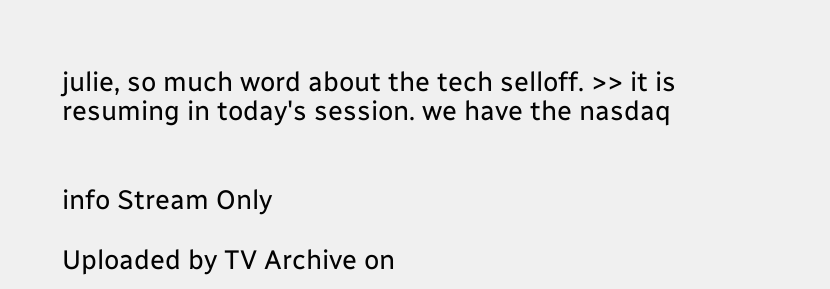julie, so much word about the tech selloff. >> it is resuming in today's session. we have the nasdaq


info Stream Only

Uploaded by TV Archive on